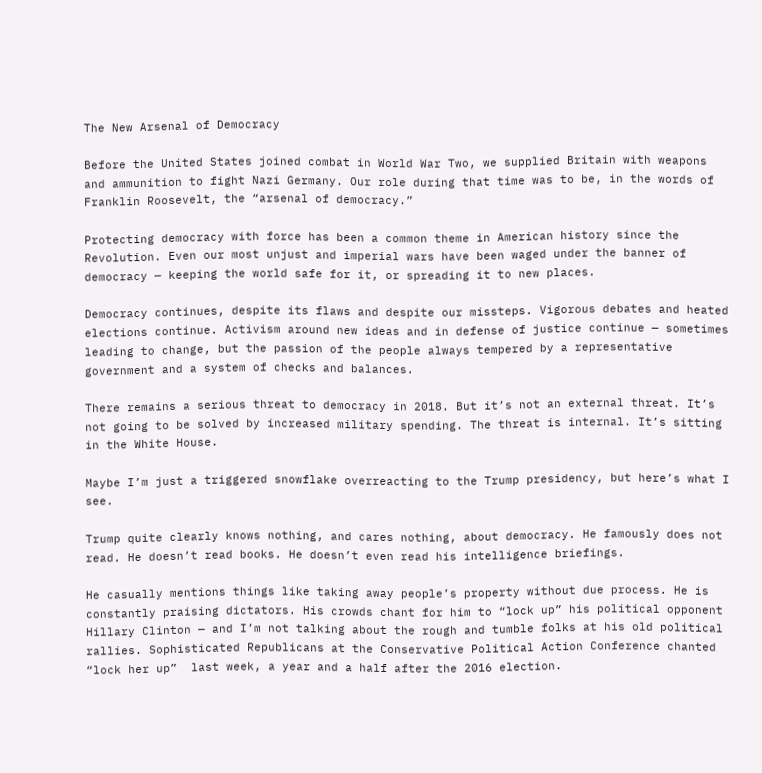The New Arsenal of Democracy

Before the United States joined combat in World War Two, we supplied Britain with weapons and ammunition to fight Nazi Germany. Our role during that time was to be, in the words of Franklin Roosevelt, the “arsenal of democracy.”

Protecting democracy with force has been a common theme in American history since the Revolution. Even our most unjust and imperial wars have been waged under the banner of democracy — keeping the world safe for it, or spreading it to new places.

Democracy continues, despite its flaws and despite our missteps. Vigorous debates and heated elections continue. Activism around new ideas and in defense of justice continue — sometimes leading to change, but the passion of the people always tempered by a representative government and a system of checks and balances.

There remains a serious threat to democracy in 2018. But it’s not an external threat. It’s not going to be solved by increased military spending. The threat is internal. It’s sitting in the White House.

Maybe I’m just a triggered snowflake overreacting to the Trump presidency, but here’s what I see.

Trump quite clearly knows nothing, and cares nothing, about democracy. He famously does not read. He doesn’t read books. He doesn’t even read his intelligence briefings.

He casually mentions things like taking away people’s property without due process. He is constantly praising dictators. His crowds chant for him to “lock up” his political opponent Hillary Clinton — and I’m not talking about the rough and tumble folks at his old political rallies. Sophisticated Republicans at the Conservative Political Action Conference chanted “lock her up”  last week, a year and a half after the 2016 election.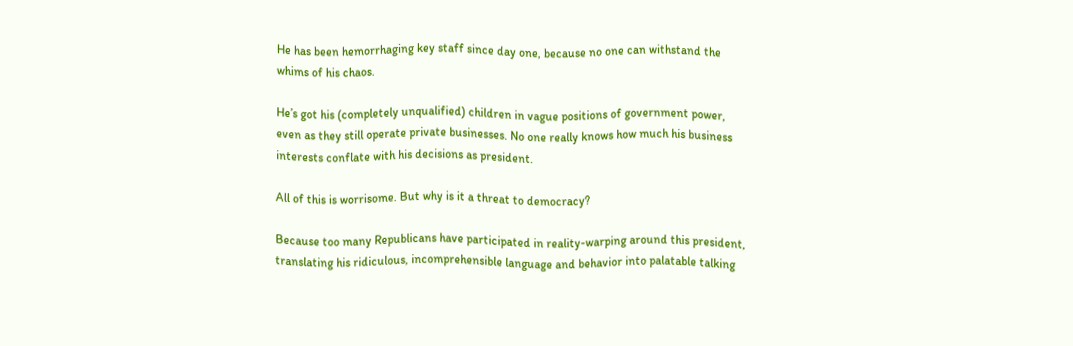He has been hemorrhaging key staff since day one, because no one can withstand the whims of his chaos.

He’s got his (completely unqualified) children in vague positions of government power, even as they still operate private businesses. No one really knows how much his business interests conflate with his decisions as president.

All of this is worrisome. But why is it a threat to democracy?

Because too many Republicans have participated in reality-warping around this president, translating his ridiculous, incomprehensible language and behavior into palatable talking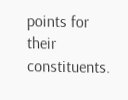points for their constituents.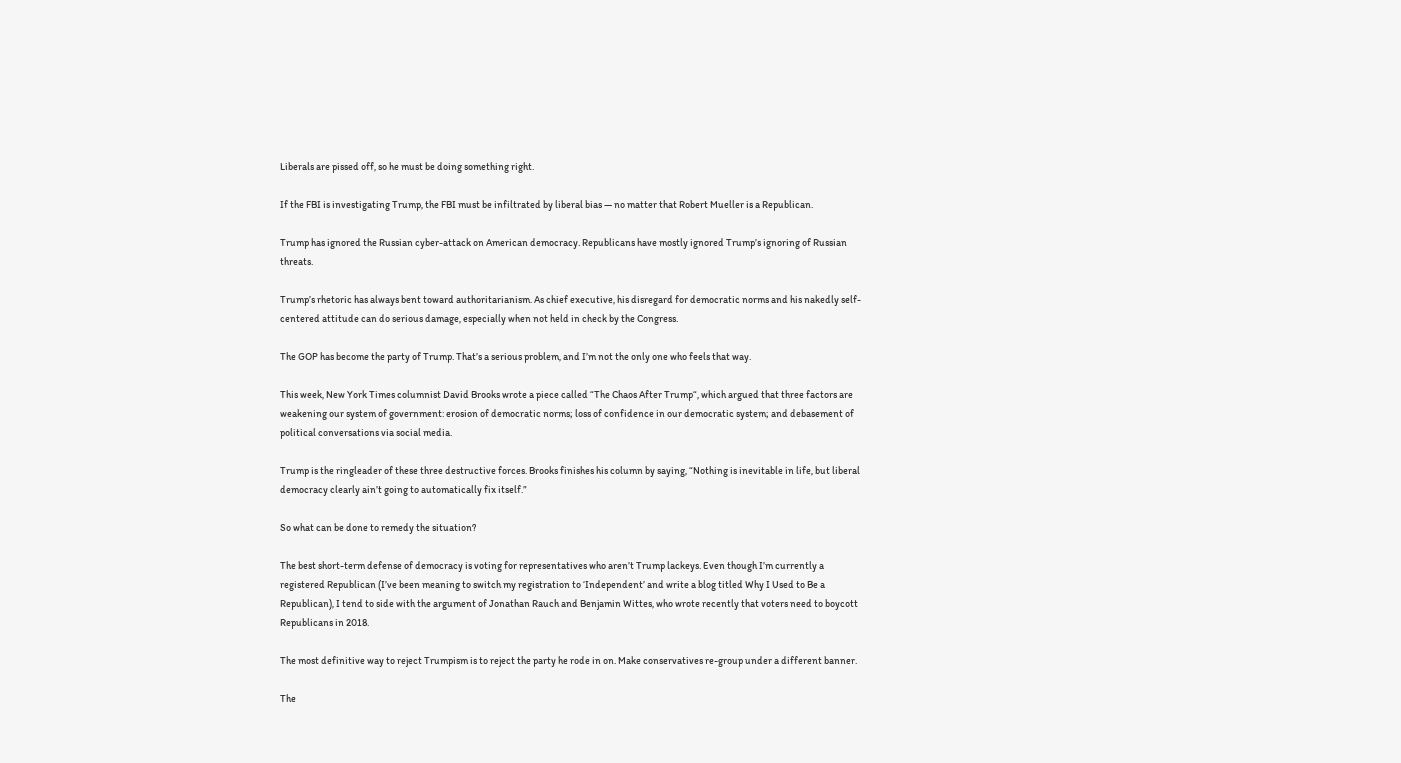Liberals are pissed off, so he must be doing something right.

If the FBI is investigating Trump, the FBI must be infiltrated by liberal bias — no matter that Robert Mueller is a Republican.

Trump has ignored the Russian cyber-attack on American democracy. Republicans have mostly ignored Trump’s ignoring of Russian threats.

Trump’s rhetoric has always bent toward authoritarianism. As chief executive, his disregard for democratic norms and his nakedly self-centered attitude can do serious damage, especially when not held in check by the Congress.

The GOP has become the party of Trump. That’s a serious problem, and I’m not the only one who feels that way.

This week, New York Times columnist David Brooks wrote a piece called “The Chaos After Trump“, which argued that three factors are weakening our system of government: erosion of democratic norms; loss of confidence in our democratic system; and debasement of political conversations via social media.

Trump is the ringleader of these three destructive forces. Brooks finishes his column by saying, “Nothing is inevitable in life, but liberal democracy clearly ain’t going to automatically fix itself.”

So what can be done to remedy the situation?

The best short-term defense of democracy is voting for representatives who aren’t Trump lackeys. Even though I’m currently a registered Republican (I’ve been meaning to switch my registration to ‘Independent’ and write a blog titled Why I Used to Be a Republican), I tend to side with the argument of Jonathan Rauch and Benjamin Wittes, who wrote recently that voters need to boycott Republicans in 2018.

The most definitive way to reject Trumpism is to reject the party he rode in on. Make conservatives re-group under a different banner.

The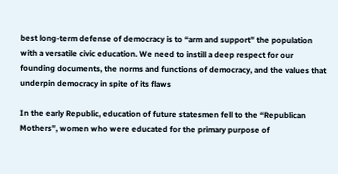best long-term defense of democracy is to “arm and support” the population with a versatile civic education. We need to instill a deep respect for our founding documents, the norms and functions of democracy, and the values that underpin democracy in spite of its flaws

In the early Republic, education of future statesmen fell to the “Republican Mothers”, women who were educated for the primary purpose of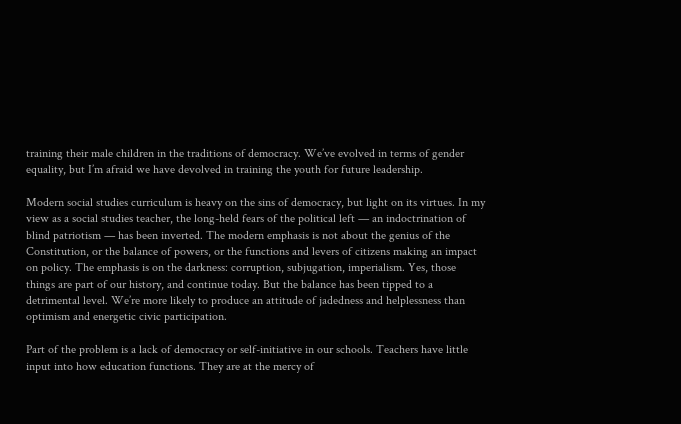training their male children in the traditions of democracy. We’ve evolved in terms of gender equality, but I’m afraid we have devolved in training the youth for future leadership.

Modern social studies curriculum is heavy on the sins of democracy, but light on its virtues. In my view as a social studies teacher, the long-held fears of the political left — an indoctrination of blind patriotism — has been inverted. The modern emphasis is not about the genius of the Constitution, or the balance of powers, or the functions and levers of citizens making an impact on policy. The emphasis is on the darkness: corruption, subjugation, imperialism. Yes, those things are part of our history, and continue today. But the balance has been tipped to a detrimental level. We’re more likely to produce an attitude of jadedness and helplessness than optimism and energetic civic participation.

Part of the problem is a lack of democracy or self-initiative in our schools. Teachers have little input into how education functions. They are at the mercy of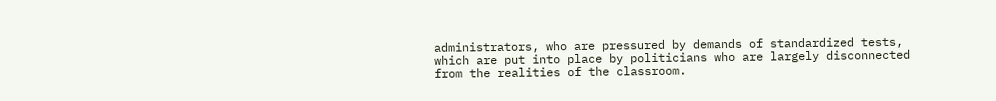administrators, who are pressured by demands of standardized tests, which are put into place by politicians who are largely disconnected from the realities of the classroom.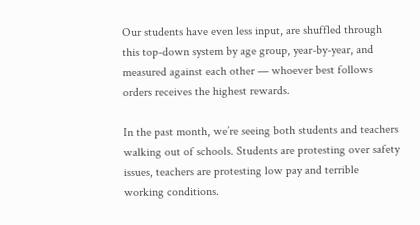Our students have even less input, are shuffled through this top-down system by age group, year-by-year, and measured against each other — whoever best follows orders receives the highest rewards.

In the past month, we’re seeing both students and teachers walking out of schools. Students are protesting over safety issues, teachers are protesting low pay and terrible working conditions.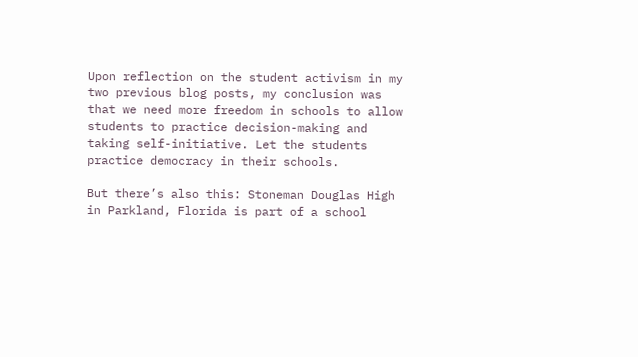Upon reflection on the student activism in my two previous blog posts, my conclusion was that we need more freedom in schools to allow students to practice decision-making and taking self-initiative. Let the students practice democracy in their schools.

But there’s also this: Stoneman Douglas High in Parkland, Florida is part of a school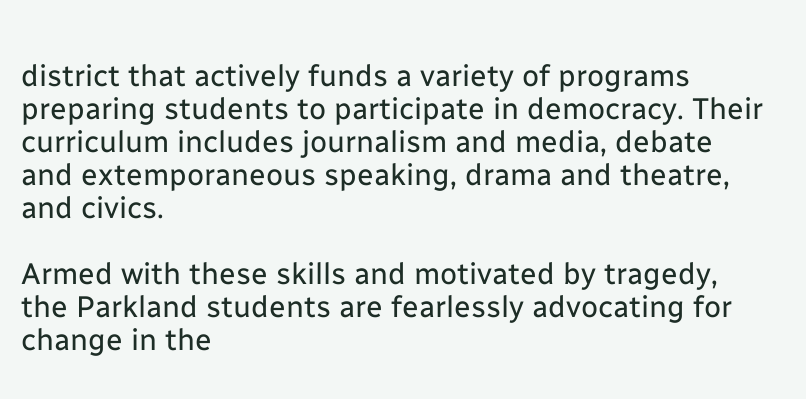district that actively funds a variety of programs preparing students to participate in democracy. Their curriculum includes journalism and media, debate and extemporaneous speaking, drama and theatre, and civics.

Armed with these skills and motivated by tragedy, the Parkland students are fearlessly advocating for change in the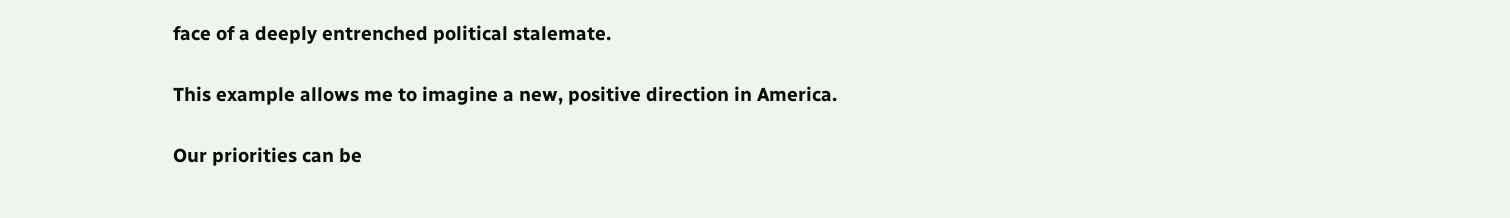face of a deeply entrenched political stalemate.

This example allows me to imagine a new, positive direction in America.

Our priorities can be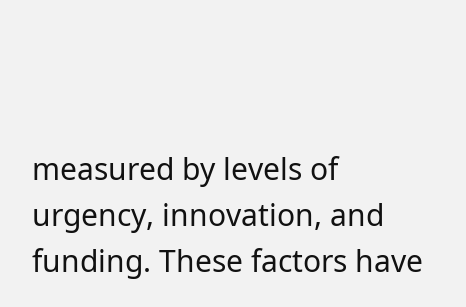measured by levels of urgency, innovation, and funding. These factors have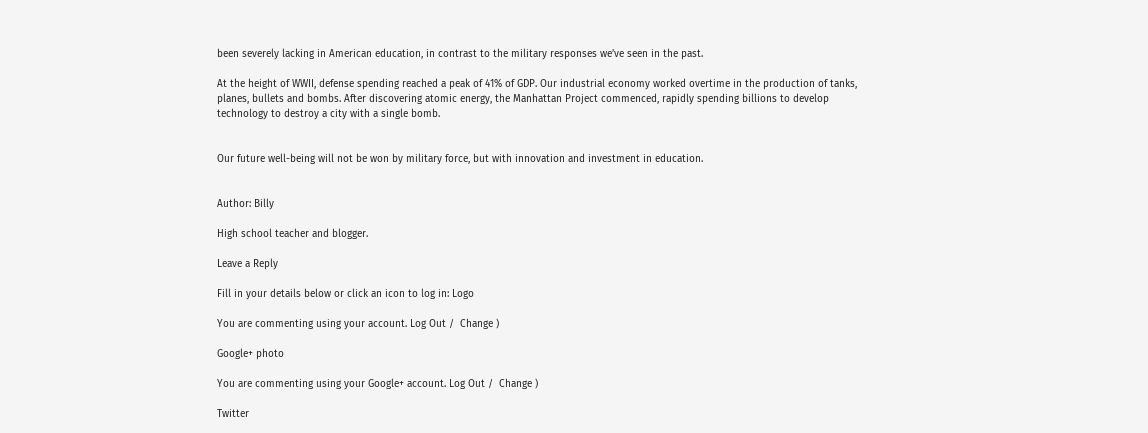been severely lacking in American education, in contrast to the military responses we’ve seen in the past.

At the height of WWII, defense spending reached a peak of 41% of GDP. Our industrial economy worked overtime in the production of tanks, planes, bullets and bombs. After discovering atomic energy, the Manhattan Project commenced, rapidly spending billions to develop technology to destroy a city with a single bomb.


Our future well-being will not be won by military force, but with innovation and investment in education.


Author: Billy

High school teacher and blogger.

Leave a Reply

Fill in your details below or click an icon to log in: Logo

You are commenting using your account. Log Out /  Change )

Google+ photo

You are commenting using your Google+ account. Log Out /  Change )

Twitter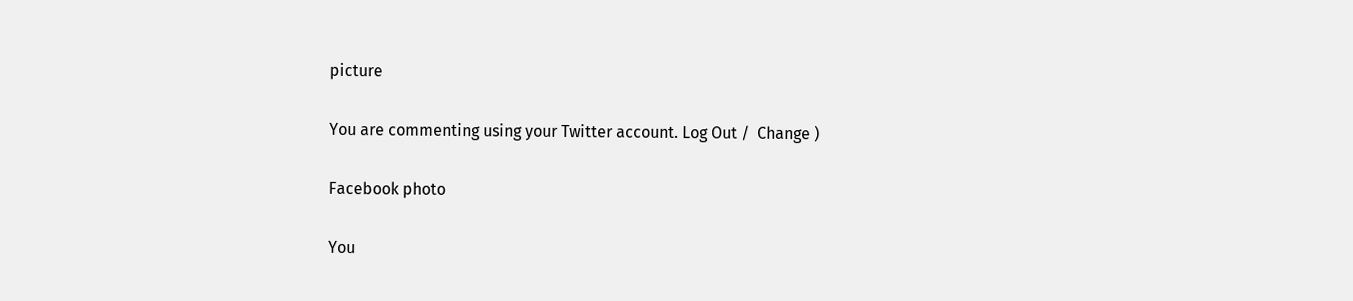picture

You are commenting using your Twitter account. Log Out /  Change )

Facebook photo

You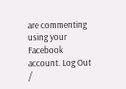are commenting using your Facebook account. Log Out /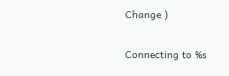Change )

Connecting to %s